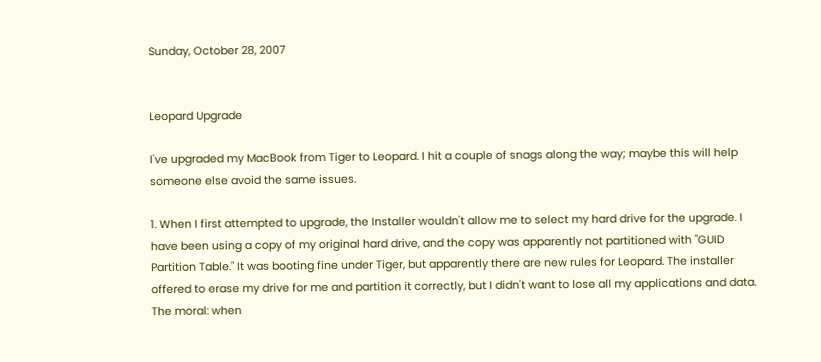Sunday, October 28, 2007


Leopard Upgrade

I've upgraded my MacBook from Tiger to Leopard. I hit a couple of snags along the way; maybe this will help someone else avoid the same issues.

1. When I first attempted to upgrade, the Installer wouldn't allow me to select my hard drive for the upgrade. I have been using a copy of my original hard drive, and the copy was apparently not partitioned with "GUID Partition Table." It was booting fine under Tiger, but apparently there are new rules for Leopard. The installer offered to erase my drive for me and partition it correctly, but I didn't want to lose all my applications and data. The moral: when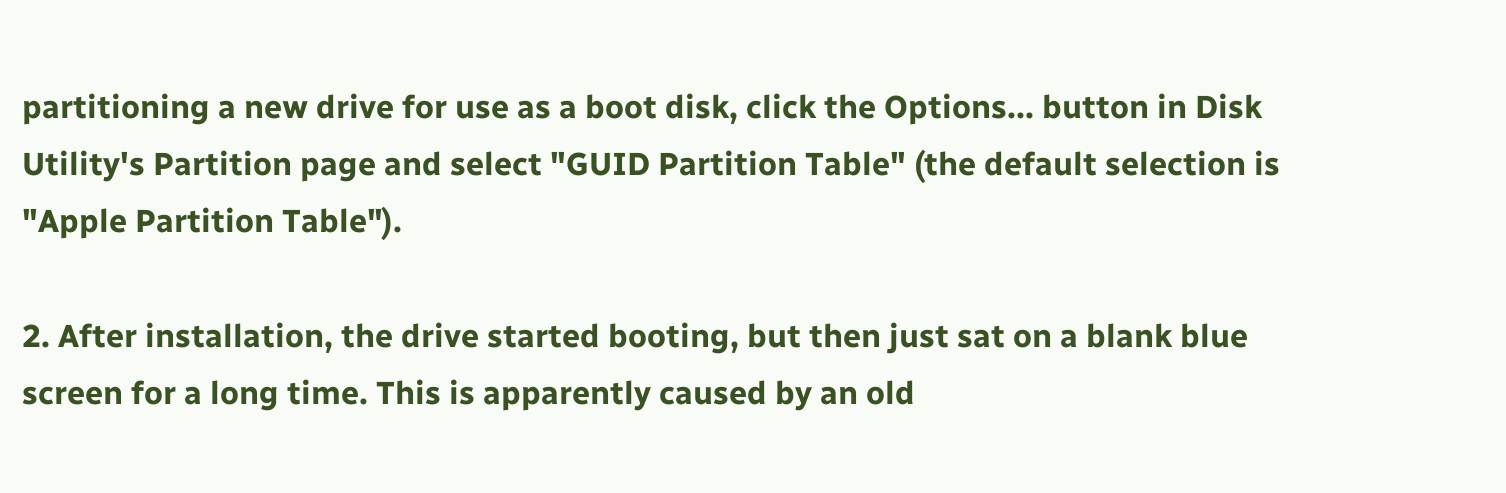partitioning a new drive for use as a boot disk, click the Options... button in Disk Utility's Partition page and select "GUID Partition Table" (the default selection is "Apple Partition Table").

2. After installation, the drive started booting, but then just sat on a blank blue screen for a long time. This is apparently caused by an old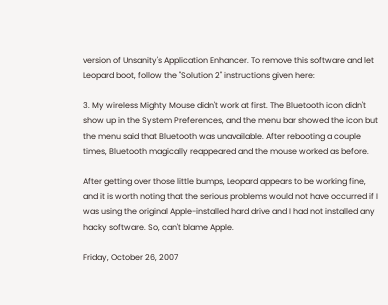version of Unsanity's Application Enhancer. To remove this software and let Leopard boot, follow the "Solution 2" instructions given here:

3. My wireless Mighty Mouse didn't work at first. The Bluetooth icon didn't show up in the System Preferences, and the menu bar showed the icon but the menu said that Bluetooth was unavailable. After rebooting a couple times, Bluetooth magically reappeared and the mouse worked as before.

After getting over those little bumps, Leopard appears to be working fine, and it is worth noting that the serious problems would not have occurred if I was using the original Apple-installed hard drive and I had not installed any hacky software. So, can't blame Apple.

Friday, October 26, 2007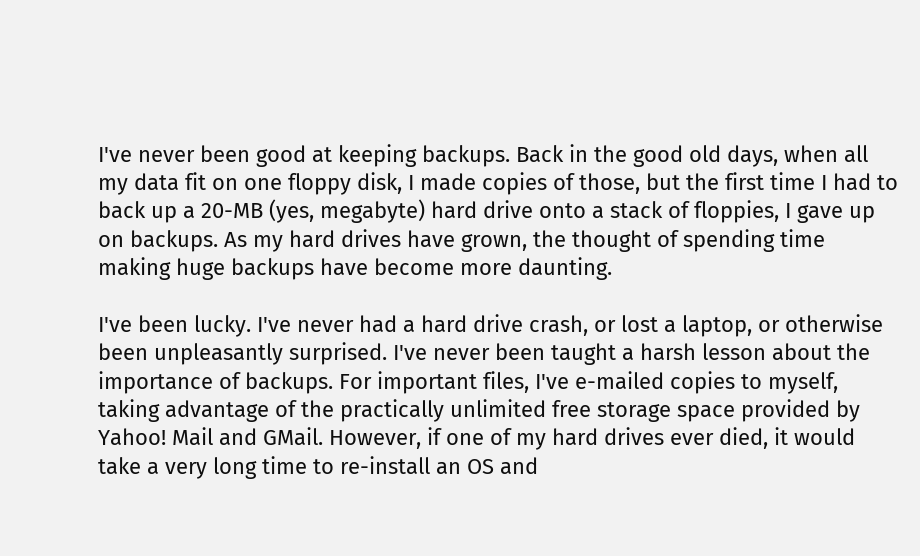I've never been good at keeping backups. Back in the good old days, when all my data fit on one floppy disk, I made copies of those, but the first time I had to back up a 20-MB (yes, megabyte) hard drive onto a stack of floppies, I gave up on backups. As my hard drives have grown, the thought of spending time making huge backups have become more daunting.

I've been lucky. I've never had a hard drive crash, or lost a laptop, or otherwise been unpleasantly surprised. I've never been taught a harsh lesson about the importance of backups. For important files, I've e-mailed copies to myself, taking advantage of the practically unlimited free storage space provided by Yahoo! Mail and GMail. However, if one of my hard drives ever died, it would take a very long time to re-install an OS and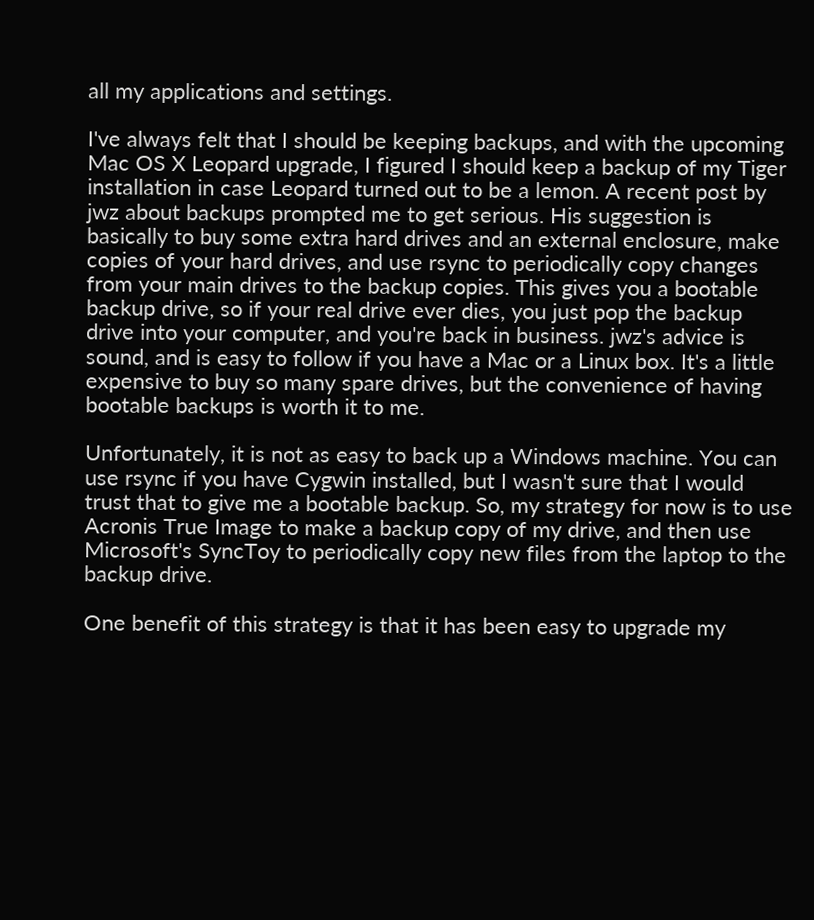all my applications and settings.

I've always felt that I should be keeping backups, and with the upcoming Mac OS X Leopard upgrade, I figured I should keep a backup of my Tiger installation in case Leopard turned out to be a lemon. A recent post by jwz about backups prompted me to get serious. His suggestion is basically to buy some extra hard drives and an external enclosure, make copies of your hard drives, and use rsync to periodically copy changes from your main drives to the backup copies. This gives you a bootable backup drive, so if your real drive ever dies, you just pop the backup drive into your computer, and you're back in business. jwz's advice is sound, and is easy to follow if you have a Mac or a Linux box. It's a little expensive to buy so many spare drives, but the convenience of having bootable backups is worth it to me.

Unfortunately, it is not as easy to back up a Windows machine. You can use rsync if you have Cygwin installed, but I wasn't sure that I would trust that to give me a bootable backup. So, my strategy for now is to use Acronis True Image to make a backup copy of my drive, and then use Microsoft's SyncToy to periodically copy new files from the laptop to the backup drive.

One benefit of this strategy is that it has been easy to upgrade my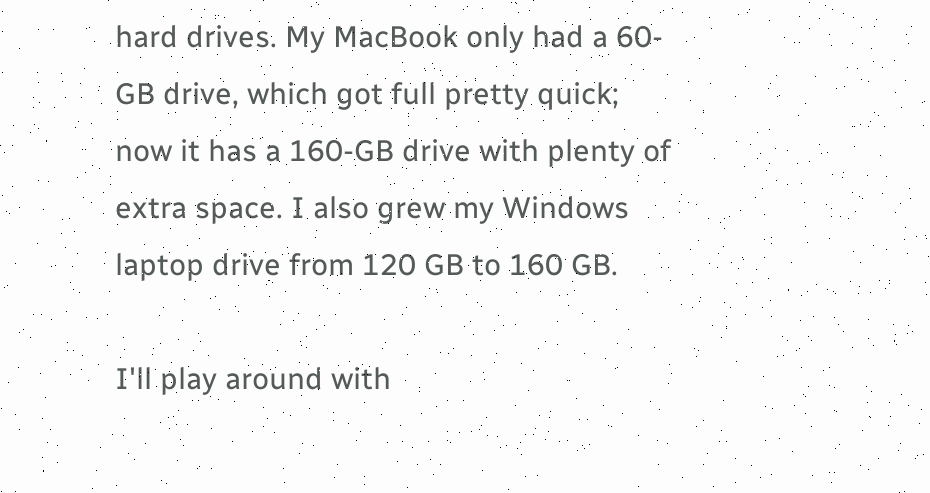hard drives. My MacBook only had a 60-GB drive, which got full pretty quick; now it has a 160-GB drive with plenty of extra space. I also grew my Windows laptop drive from 120 GB to 160 GB.

I'll play around with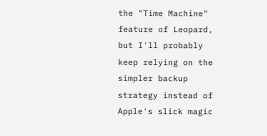the "Time Machine" feature of Leopard, but I'll probably keep relying on the simpler backup strategy instead of Apple's slick magic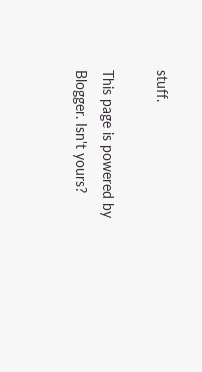stuff.

This page is powered by Blogger. Isn't yours?